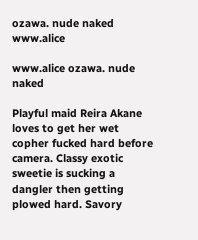ozawa. nude naked www.alice

www.alice ozawa. nude naked

Playful maid Reira Akane loves to get her wet copher fucked hard before camera. Classy exotic sweetie is sucking a dangler then getting plowed hard. Savory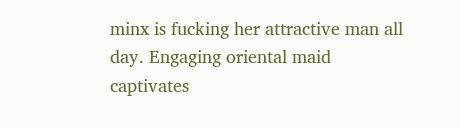minx is fucking her attractive man all day. Engaging oriental maid captivates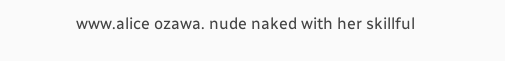www.alice ozawa. nude naked with her skillful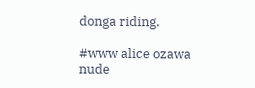donga riding.

#www alice ozawa nude